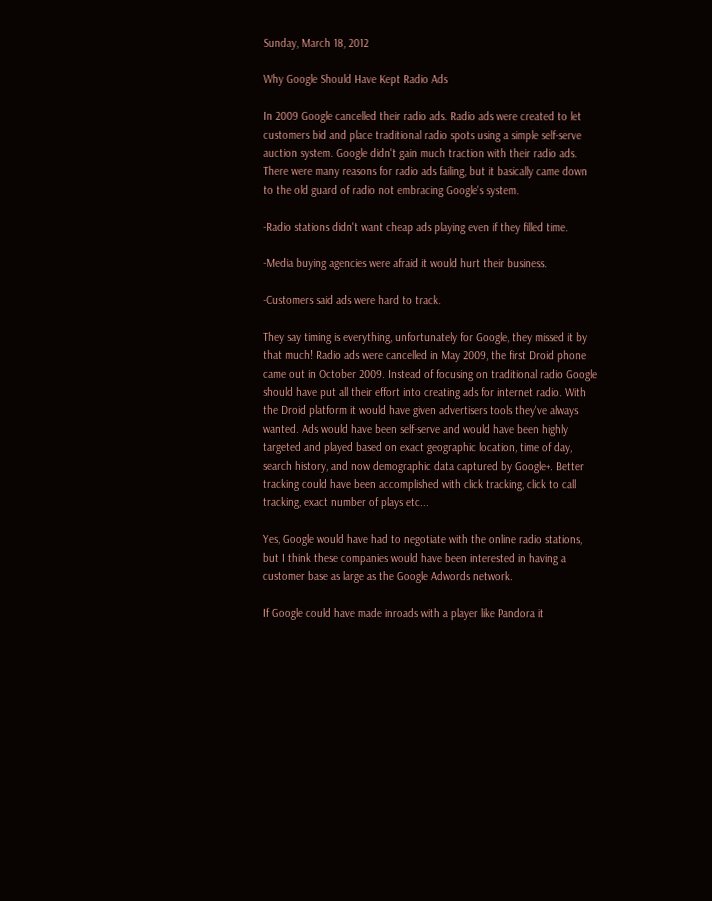Sunday, March 18, 2012

Why Google Should Have Kept Radio Ads

In 2009 Google cancelled their radio ads. Radio ads were created to let customers bid and place traditional radio spots using a simple self-serve auction system. Google didn't gain much traction with their radio ads. There were many reasons for radio ads failing, but it basically came down to the old guard of radio not embracing Google's system.

-Radio stations didn't want cheap ads playing even if they filled time.

-Media buying agencies were afraid it would hurt their business.

-Customers said ads were hard to track.

They say timing is everything, unfortunately for Google, they missed it by that much! Radio ads were cancelled in May 2009, the first Droid phone came out in October 2009. Instead of focusing on traditional radio Google should have put all their effort into creating ads for internet radio. With the Droid platform it would have given advertisers tools they've always wanted. Ads would have been self-serve and would have been highly targeted and played based on exact geographic location, time of day, search history, and now demographic data captured by Google+. Better tracking could have been accomplished with click tracking, click to call tracking, exact number of plays etc...

Yes, Google would have had to negotiate with the online radio stations, but I think these companies would have been interested in having a customer base as large as the Google Adwords network.

If Google could have made inroads with a player like Pandora it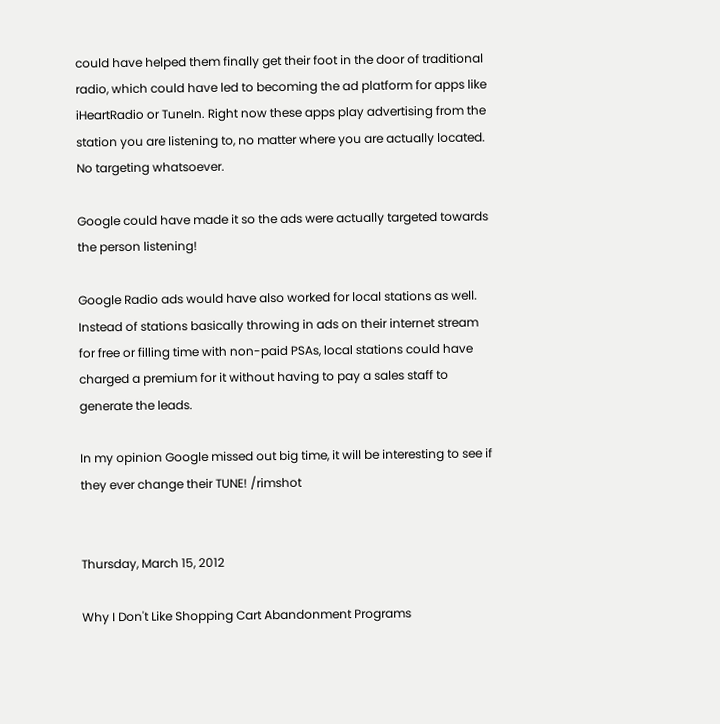could have helped them finally get their foot in the door of traditional radio, which could have led to becoming the ad platform for apps like iHeartRadio or TuneIn. Right now these apps play advertising from the station you are listening to, no matter where you are actually located. No targeting whatsoever.

Google could have made it so the ads were actually targeted towards the person listening!

Google Radio ads would have also worked for local stations as well. Instead of stations basically throwing in ads on their internet stream for free or filling time with non-paid PSAs, local stations could have charged a premium for it without having to pay a sales staff to generate the leads.

In my opinion Google missed out big time, it will be interesting to see if they ever change their TUNE! /rimshot


Thursday, March 15, 2012

Why I Don't Like Shopping Cart Abandonment Programs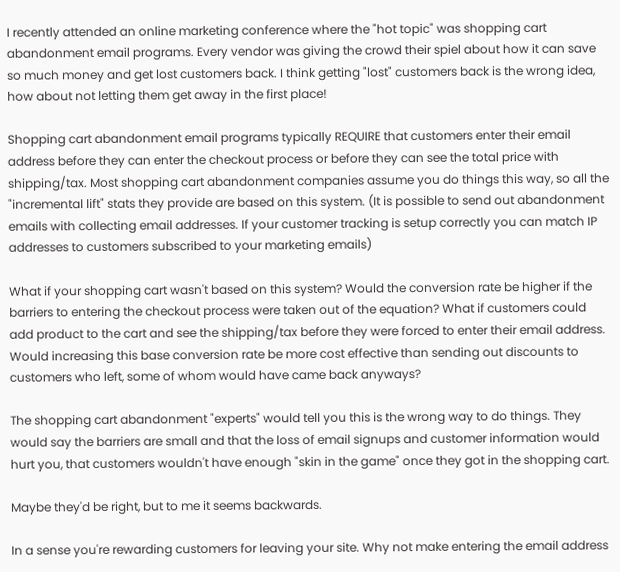I recently attended an online marketing conference where the "hot topic" was shopping cart abandonment email programs. Every vendor was giving the crowd their spiel about how it can save so much money and get lost customers back. I think getting "lost" customers back is the wrong idea, how about not letting them get away in the first place!

Shopping cart abandonment email programs typically REQUIRE that customers enter their email address before they can enter the checkout process or before they can see the total price with shipping/tax. Most shopping cart abandonment companies assume you do things this way, so all the "incremental lift" stats they provide are based on this system. (It is possible to send out abandonment emails with collecting email addresses. If your customer tracking is setup correctly you can match IP addresses to customers subscribed to your marketing emails)

What if your shopping cart wasn't based on this system? Would the conversion rate be higher if the barriers to entering the checkout process were taken out of the equation? What if customers could add product to the cart and see the shipping/tax before they were forced to enter their email address. Would increasing this base conversion rate be more cost effective than sending out discounts to customers who left, some of whom would have came back anyways?

The shopping cart abandonment "experts" would tell you this is the wrong way to do things. They would say the barriers are small and that the loss of email signups and customer information would hurt you, that customers wouldn't have enough "skin in the game" once they got in the shopping cart.

Maybe they'd be right, but to me it seems backwards.

In a sense you're rewarding customers for leaving your site. Why not make entering the email address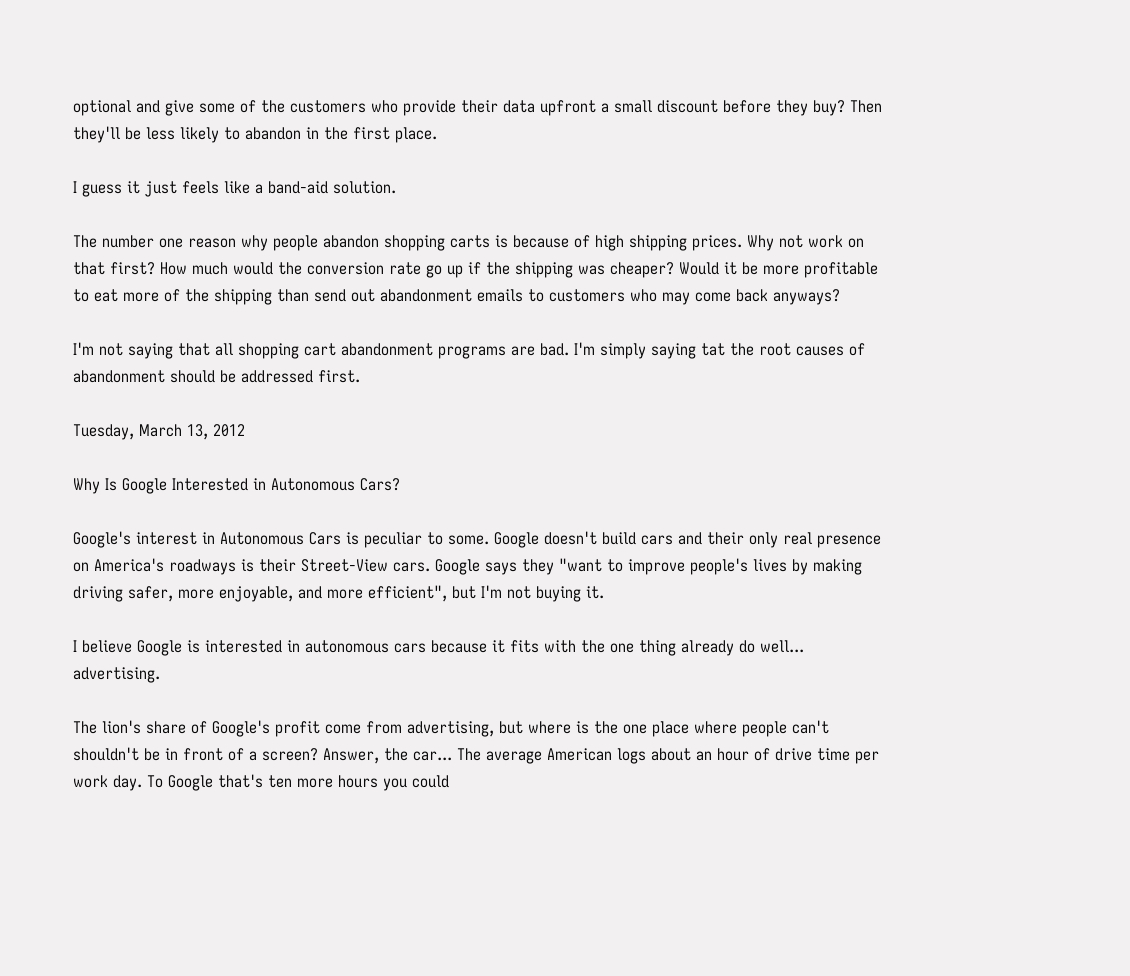optional and give some of the customers who provide their data upfront a small discount before they buy? Then they'll be less likely to abandon in the first place.

I guess it just feels like a band-aid solution.

The number one reason why people abandon shopping carts is because of high shipping prices. Why not work on that first? How much would the conversion rate go up if the shipping was cheaper? Would it be more profitable to eat more of the shipping than send out abandonment emails to customers who may come back anyways?

I'm not saying that all shopping cart abandonment programs are bad. I'm simply saying tat the root causes of abandonment should be addressed first.

Tuesday, March 13, 2012

Why Is Google Interested in Autonomous Cars?

Google's interest in Autonomous Cars is peculiar to some. Google doesn't build cars and their only real presence on America's roadways is their Street-View cars. Google says they "want to improve people's lives by making driving safer, more enjoyable, and more efficient", but I'm not buying it.

I believe Google is interested in autonomous cars because it fits with the one thing already do well... advertising.

The lion's share of Google's profit come from advertising, but where is the one place where people can't shouldn't be in front of a screen? Answer, the car... The average American logs about an hour of drive time per work day. To Google that's ten more hours you could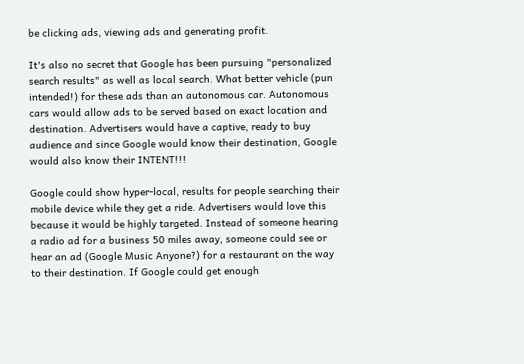be clicking ads, viewing ads and generating profit.

It's also no secret that Google has been pursuing "personalized search results" as well as local search. What better vehicle (pun intended!) for these ads than an autonomous car. Autonomous cars would allow ads to be served based on exact location and destination. Advertisers would have a captive, ready to buy audience and since Google would know their destination, Google would also know their INTENT!!!

Google could show hyper-local, results for people searching their mobile device while they get a ride. Advertisers would love this because it would be highly targeted. Instead of someone hearing a radio ad for a business 50 miles away, someone could see or hear an ad (Google Music Anyone?) for a restaurant on the way to their destination. If Google could get enough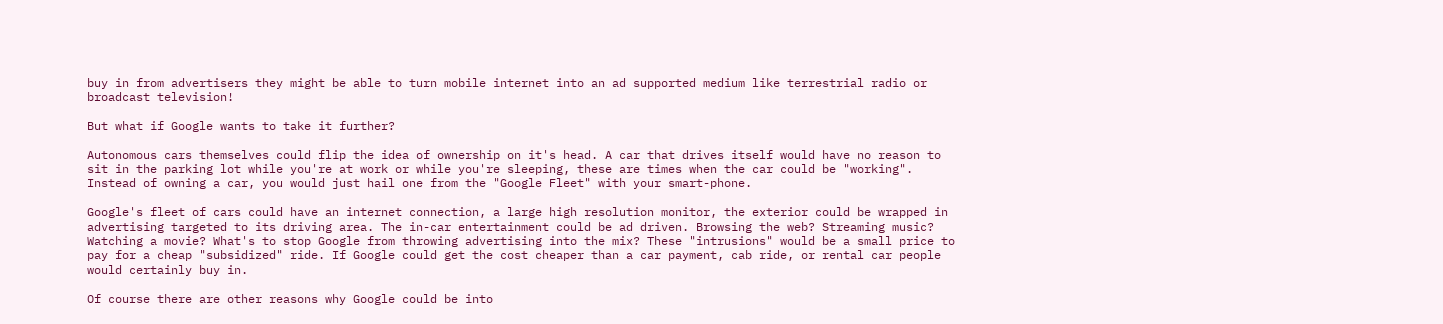buy in from advertisers they might be able to turn mobile internet into an ad supported medium like terrestrial radio or broadcast television!

But what if Google wants to take it further?

Autonomous cars themselves could flip the idea of ownership on it's head. A car that drives itself would have no reason to sit in the parking lot while you're at work or while you're sleeping, these are times when the car could be "working". Instead of owning a car, you would just hail one from the "Google Fleet" with your smart-phone.

Google's fleet of cars could have an internet connection, a large high resolution monitor, the exterior could be wrapped in advertising targeted to its driving area. The in-car entertainment could be ad driven. Browsing the web? Streaming music? Watching a movie? What's to stop Google from throwing advertising into the mix? These "intrusions" would be a small price to pay for a cheap "subsidized" ride. If Google could get the cost cheaper than a car payment, cab ride, or rental car people would certainly buy in.

Of course there are other reasons why Google could be into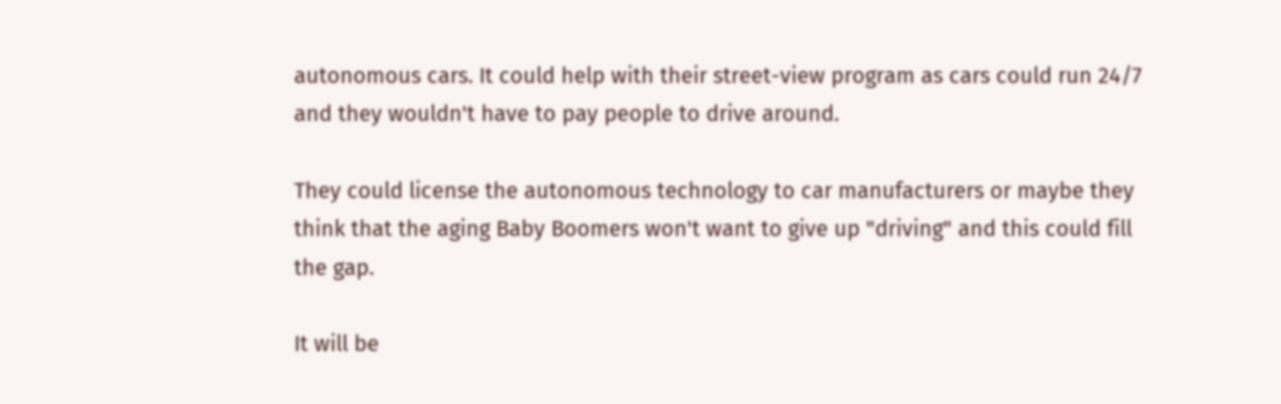autonomous cars. It could help with their street-view program as cars could run 24/7 and they wouldn't have to pay people to drive around.

They could license the autonomous technology to car manufacturers or maybe they think that the aging Baby Boomers won't want to give up "driving" and this could fill the gap.

It will be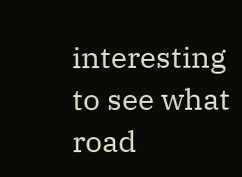interesting to see what road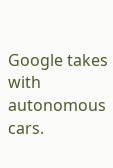Google takes with autonomous cars.